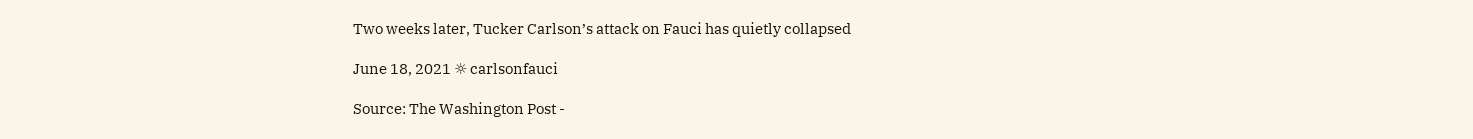Two weeks later, Tucker Carlson’s attack on Fauci has quietly collapsed

June 18, 2021 ☼ carlsonfauci

Source: The Washington Post -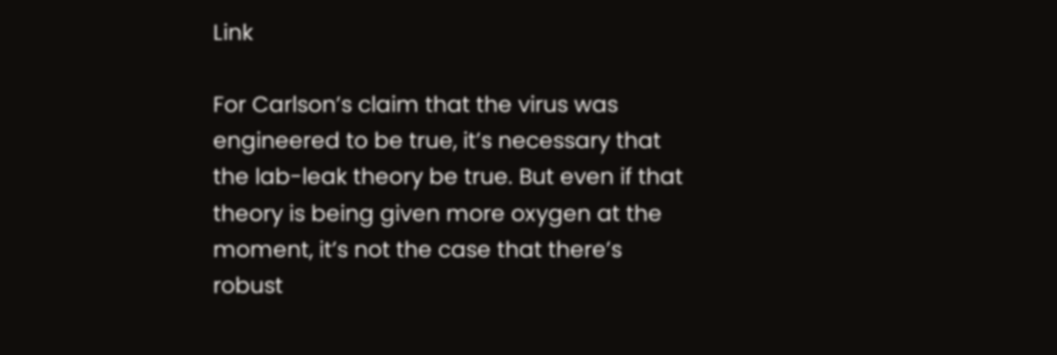Link

For Carlson’s claim that the virus was engineered to be true, it’s necessary that the lab-leak theory be true. But even if that theory is being given more oxygen at the moment, it’s not the case that there’s robust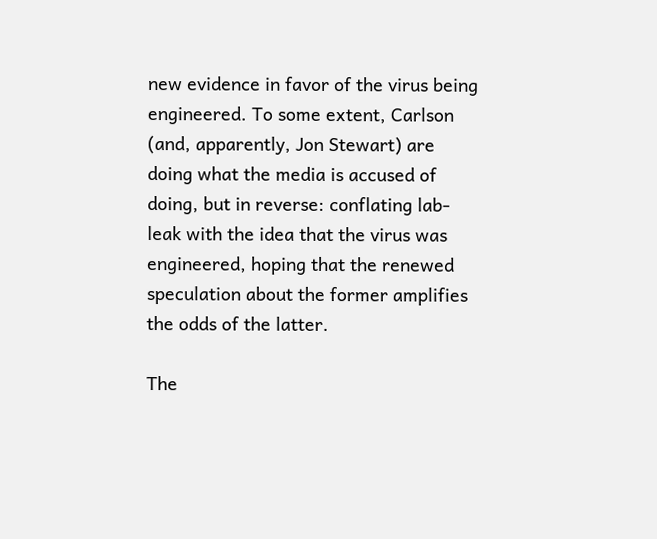new evidence in favor of the virus being engineered. To some extent, Carlson (and, apparently, Jon Stewart) are doing what the media is accused of doing, but in reverse: conflating lab-leak with the idea that the virus was engineered, hoping that the renewed speculation about the former amplifies the odds of the latter.

The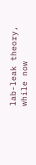lab-leak theory, while now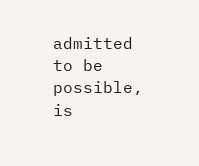admitted to be possible, is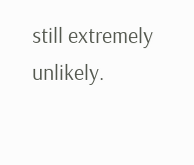still extremely unlikely.